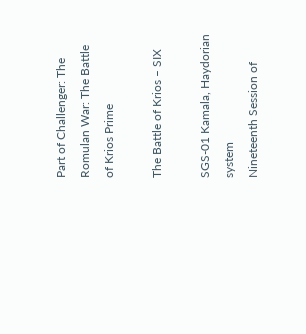Part of Challenger: The Romulan War: The Battle of Krios Prime

The Battle of Krios – SIX

SGS-01 Kamala, Haydorian system
Nineteenth Session of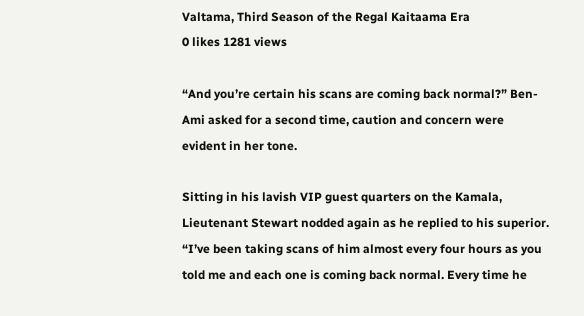Valtama, Third Season of the Regal Kaitaama Era
0 likes 1281 views

“And you’re certain his scans are coming back normal?” Ben-Ami asked for a second time, caution and concern were evident in her tone.

Sitting in his lavish VIP guest quarters on the Kamala, Lieutenant Stewart nodded again as he replied to his superior. “I’ve been taking scans of him almost every four hours as you told me and each one is coming back normal. Every time he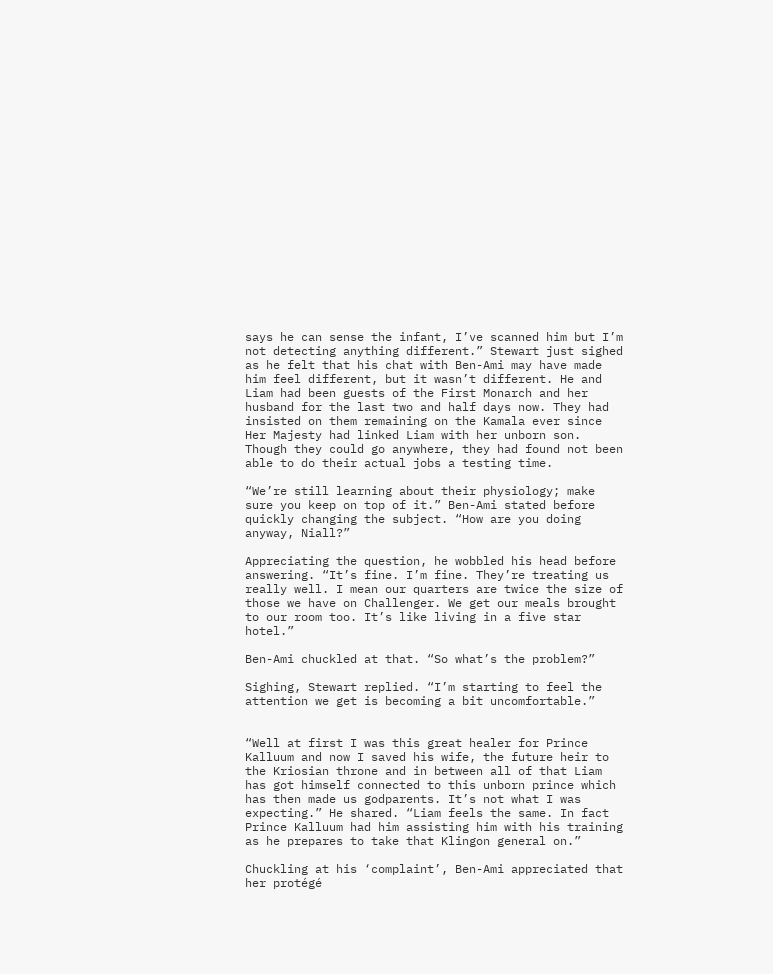says he can sense the infant, I’ve scanned him but I’m not detecting anything different.” Stewart just sighed as he felt that his chat with Ben-Ami may have made him feel different, but it wasn’t different. He and Liam had been guests of the First Monarch and her husband for the last two and half days now. They had insisted on them remaining on the Kamala ever since Her Majesty had linked Liam with her unborn son. Though they could go anywhere, they had found not been able to do their actual jobs a testing time.

“We’re still learning about their physiology; make sure you keep on top of it.” Ben-Ami stated before quickly changing the subject. “How are you doing anyway, Niall?”

Appreciating the question, he wobbled his head before answering. “It’s fine. I’m fine. They’re treating us really well. I mean our quarters are twice the size of those we have on Challenger. We get our meals brought to our room too. It’s like living in a five star hotel.”

Ben-Ami chuckled at that. “So what’s the problem?”

Sighing, Stewart replied. “I’m starting to feel the attention we get is becoming a bit uncomfortable.”


“Well at first I was this great healer for Prince Kalluum and now I saved his wife, the future heir to the Kriosian throne and in between all of that Liam has got himself connected to this unborn prince which has then made us godparents. It’s not what I was expecting.” He shared. “Liam feels the same. In fact Prince Kalluum had him assisting him with his training as he prepares to take that Klingon general on.”

Chuckling at his ‘complaint’, Ben-Ami appreciated that her protégé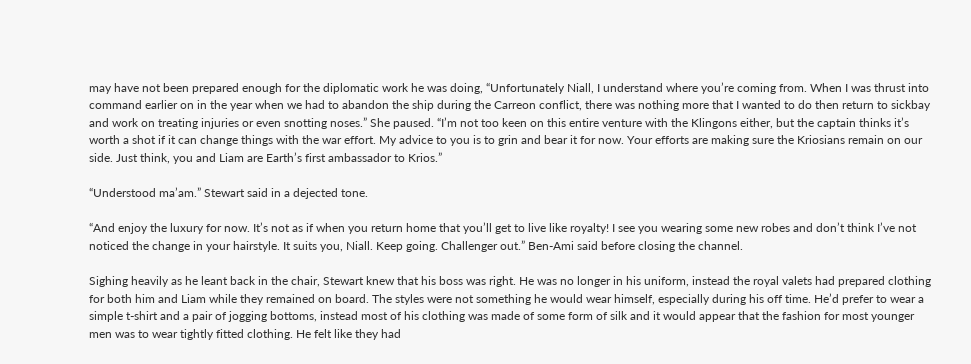may have not been prepared enough for the diplomatic work he was doing, “Unfortunately Niall, I understand where you’re coming from. When I was thrust into command earlier on in the year when we had to abandon the ship during the Carreon conflict, there was nothing more that I wanted to do then return to sickbay and work on treating injuries or even snotting noses.” She paused. “I’m not too keen on this entire venture with the Klingons either, but the captain thinks it’s worth a shot if it can change things with the war effort. My advice to you is to grin and bear it for now. Your efforts are making sure the Kriosians remain on our side. Just think, you and Liam are Earth’s first ambassador to Krios.”

“Understood ma’am.” Stewart said in a dejected tone.

“And enjoy the luxury for now. It’s not as if when you return home that you’ll get to live like royalty! I see you wearing some new robes and don’t think I’ve not noticed the change in your hairstyle. It suits you, Niall. Keep going. Challenger out.” Ben-Ami said before closing the channel.

Sighing heavily as he leant back in the chair, Stewart knew that his boss was right. He was no longer in his uniform, instead the royal valets had prepared clothing for both him and Liam while they remained on board. The styles were not something he would wear himself, especially during his off time. He’d prefer to wear a simple t-shirt and a pair of jogging bottoms, instead most of his clothing was made of some form of silk and it would appear that the fashion for most younger men was to wear tightly fitted clothing. He felt like they had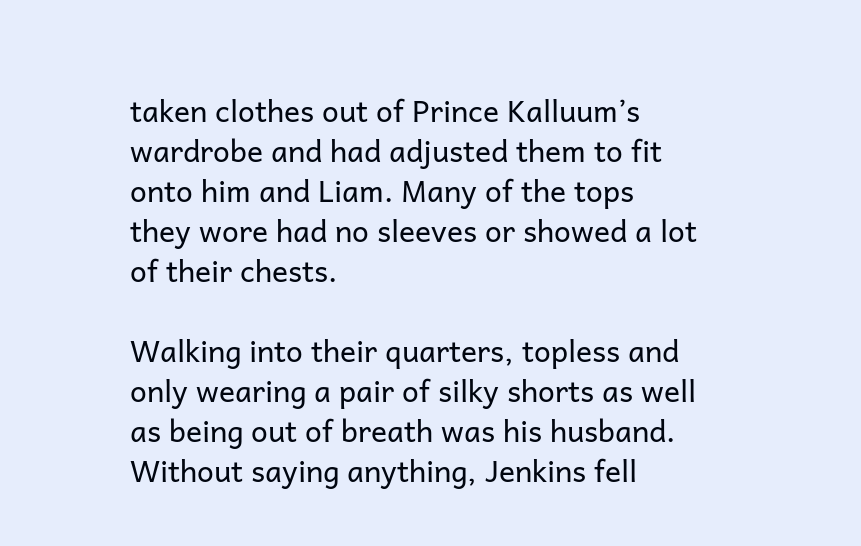taken clothes out of Prince Kalluum’s wardrobe and had adjusted them to fit onto him and Liam. Many of the tops they wore had no sleeves or showed a lot of their chests.

Walking into their quarters, topless and only wearing a pair of silky shorts as well as being out of breath was his husband. Without saying anything, Jenkins fell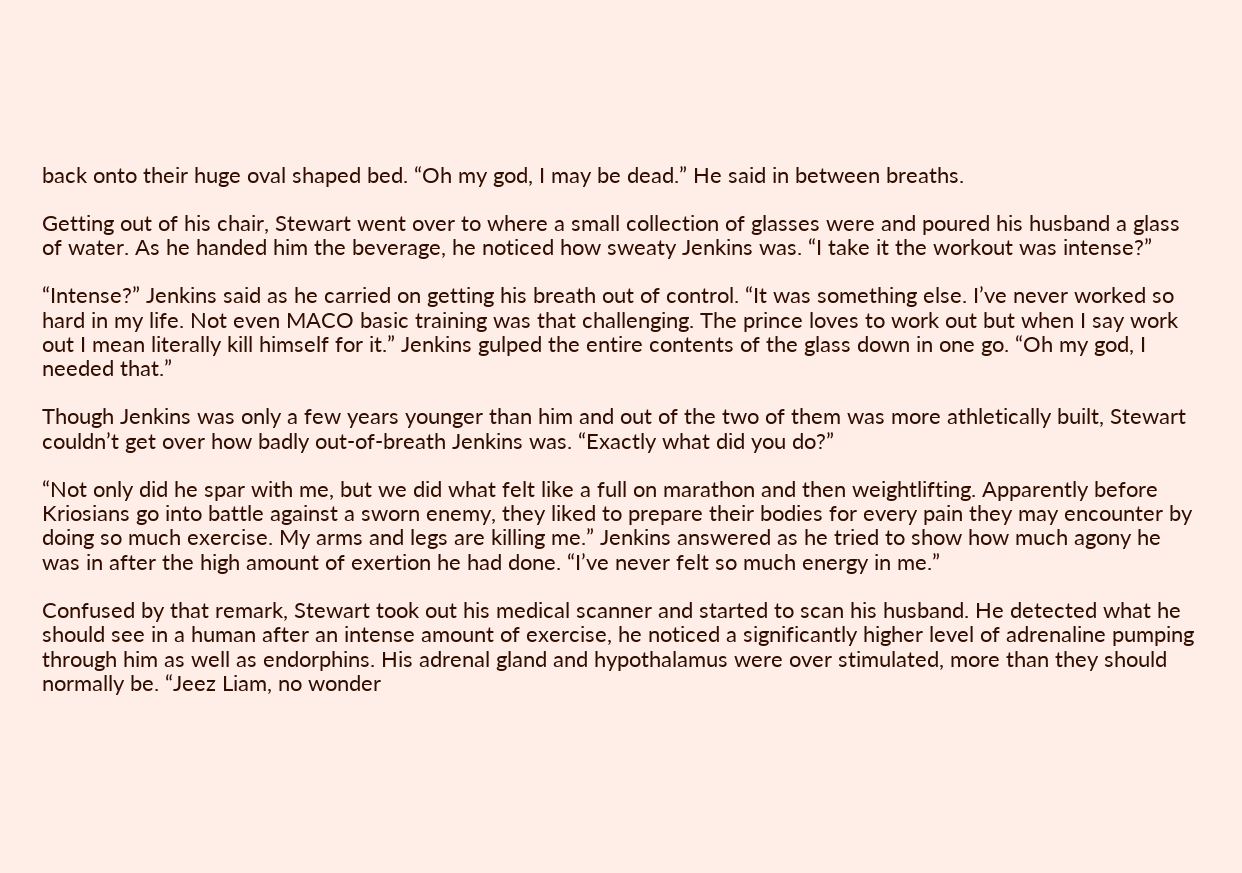back onto their huge oval shaped bed. “Oh my god, I may be dead.” He said in between breaths.

Getting out of his chair, Stewart went over to where a small collection of glasses were and poured his husband a glass of water. As he handed him the beverage, he noticed how sweaty Jenkins was. “I take it the workout was intense?”

“Intense?” Jenkins said as he carried on getting his breath out of control. “It was something else. I’ve never worked so hard in my life. Not even MACO basic training was that challenging. The prince loves to work out but when I say work out I mean literally kill himself for it.” Jenkins gulped the entire contents of the glass down in one go. “Oh my god, I needed that.”

Though Jenkins was only a few years younger than him and out of the two of them was more athletically built, Stewart couldn’t get over how badly out-of-breath Jenkins was. “Exactly what did you do?”

“Not only did he spar with me, but we did what felt like a full on marathon and then weightlifting. Apparently before Kriosians go into battle against a sworn enemy, they liked to prepare their bodies for every pain they may encounter by doing so much exercise. My arms and legs are killing me.” Jenkins answered as he tried to show how much agony he was in after the high amount of exertion he had done. “I’ve never felt so much energy in me.”

Confused by that remark, Stewart took out his medical scanner and started to scan his husband. He detected what he should see in a human after an intense amount of exercise, he noticed a significantly higher level of adrenaline pumping through him as well as endorphins. His adrenal gland and hypothalamus were over stimulated, more than they should normally be. “Jeez Liam, no wonder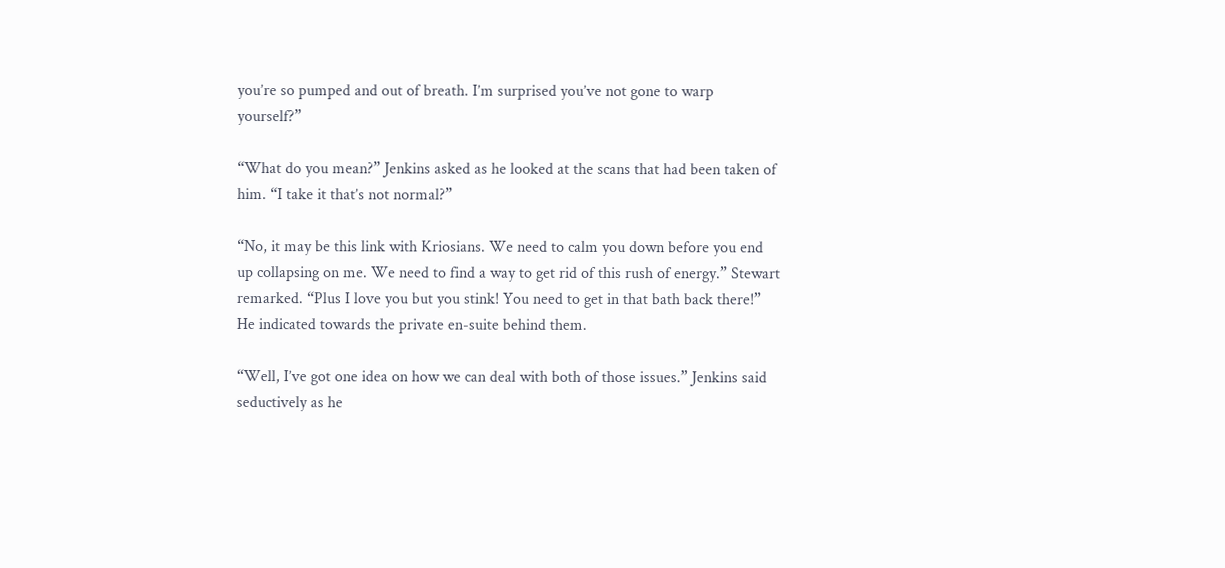you’re so pumped and out of breath. I’m surprised you’ve not gone to warp yourself?”

“What do you mean?” Jenkins asked as he looked at the scans that had been taken of him. “I take it that’s not normal?”

“No, it may be this link with Kriosians. We need to calm you down before you end up collapsing on me. We need to find a way to get rid of this rush of energy.” Stewart remarked. “Plus I love you but you stink! You need to get in that bath back there!” He indicated towards the private en-suite behind them.

“Well, I’ve got one idea on how we can deal with both of those issues.” Jenkins said seductively as he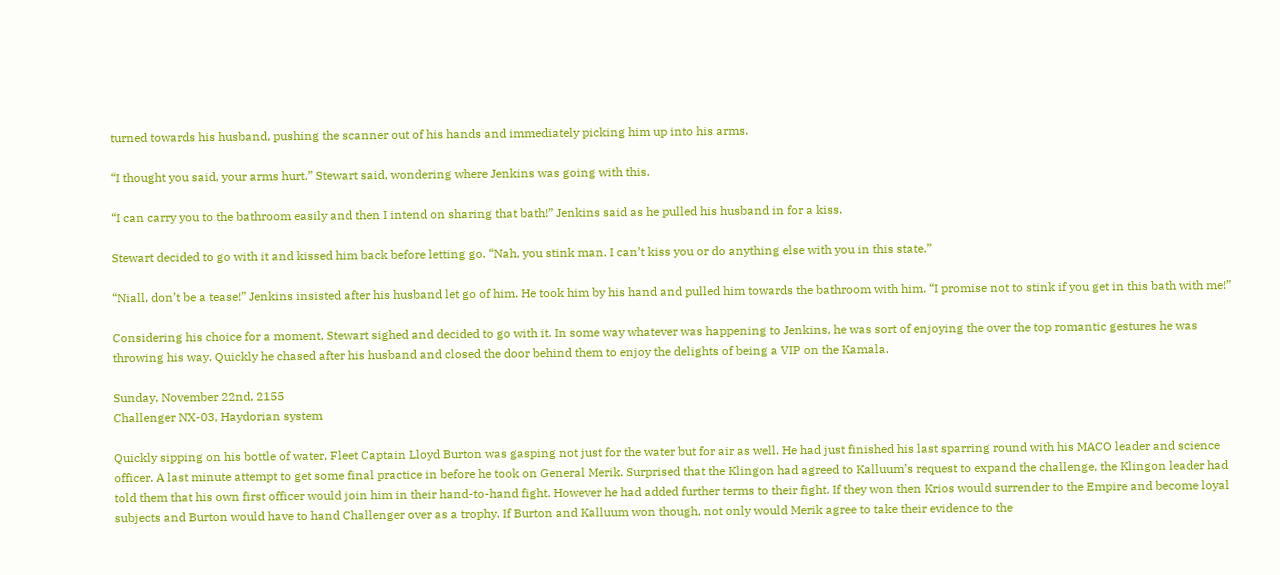turned towards his husband, pushing the scanner out of his hands and immediately picking him up into his arms.

“I thought you said, your arms hurt.” Stewart said, wondering where Jenkins was going with this.

“I can carry you to the bathroom easily and then I intend on sharing that bath!” Jenkins said as he pulled his husband in for a kiss.

Stewart decided to go with it and kissed him back before letting go. “Nah, you stink man. I can’t kiss you or do anything else with you in this state.”

“Niall, don’t be a tease!” Jenkins insisted after his husband let go of him. He took him by his hand and pulled him towards the bathroom with him. “I promise not to stink if you get in this bath with me!”

Considering his choice for a moment, Stewart sighed and decided to go with it. In some way whatever was happening to Jenkins, he was sort of enjoying the over the top romantic gestures he was throwing his way. Quickly he chased after his husband and closed the door behind them to enjoy the delights of being a VIP on the Kamala.

Sunday, November 22nd, 2155
Challenger NX-03, Haydorian system

Quickly sipping on his bottle of water, Fleet Captain Lloyd Burton was gasping not just for the water but for air as well. He had just finished his last sparring round with his MACO leader and science officer. A last minute attempt to get some final practice in before he took on General Merik. Surprised that the Klingon had agreed to Kalluum’s request to expand the challenge, the Klingon leader had told them that his own first officer would join him in their hand-to-hand fight. However he had added further terms to their fight. If they won then Krios would surrender to the Empire and become loyal subjects and Burton would have to hand Challenger over as a trophy. If Burton and Kalluum won though, not only would Merik agree to take their evidence to the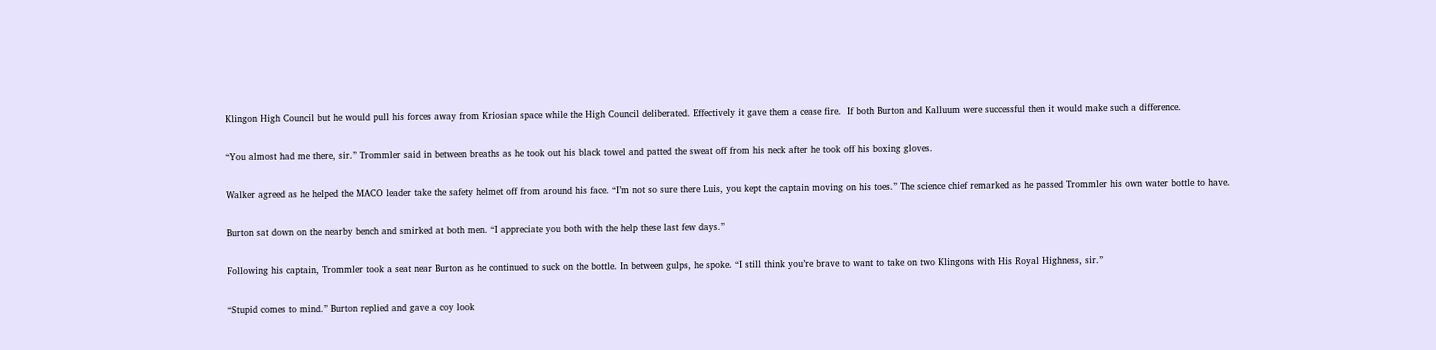Klingon High Council but he would pull his forces away from Kriosian space while the High Council deliberated. Effectively it gave them a cease fire.  If both Burton and Kalluum were successful then it would make such a difference.

“You almost had me there, sir.” Trommler said in between breaths as he took out his black towel and patted the sweat off from his neck after he took off his boxing gloves.

Walker agreed as he helped the MACO leader take the safety helmet off from around his face. “I’m not so sure there Luis, you kept the captain moving on his toes.” The science chief remarked as he passed Trommler his own water bottle to have.

Burton sat down on the nearby bench and smirked at both men. “I appreciate you both with the help these last few days.”

Following his captain, Trommler took a seat near Burton as he continued to suck on the bottle. In between gulps, he spoke. “I still think you’re brave to want to take on two Klingons with His Royal Highness, sir.”

“Stupid comes to mind.” Burton replied and gave a coy look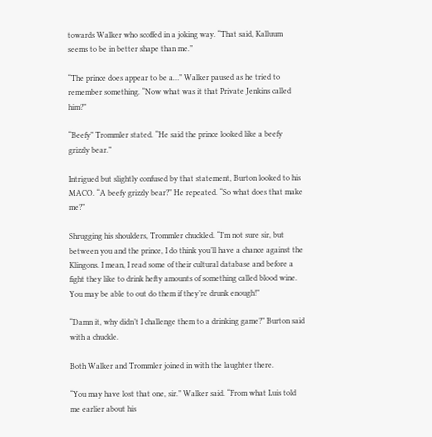towards Walker who scoffed in a joking way. “That said, Kalluum seems to be in better shape than me.”

“The prince does appear to be a…” Walker paused as he tried to remember something. “Now what was it that Private Jenkins called him?”

“Beefy” Trommler stated. “He said the prince looked like a beefy grizzly bear.”

Intrigued but slightly confused by that statement, Burton looked to his MACO. “A beefy grizzly bear?” He repeated. “So what does that make me?”

Shrugging his shoulders, Trommler chuckled. “I’m not sure sir, but between you and the prince, I do think you’ll have a chance against the Klingons. I mean, I read some of their cultural database and before a fight they like to drink hefty amounts of something called blood wine. You may be able to out do them if they’re drunk enough!”

“Damn it, why didn’t I challenge them to a drinking game?” Burton said with a chuckle.

Both Walker and Trommler joined in with the laughter there.

“You may have lost that one, sir.” Walker said. “From what Luis told me earlier about his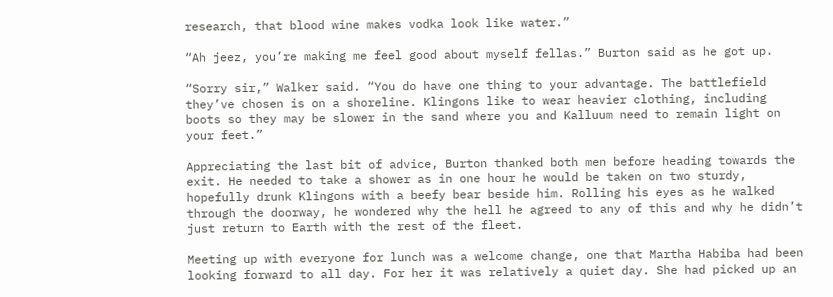research, that blood wine makes vodka look like water.”

“Ah jeez, you’re making me feel good about myself fellas.” Burton said as he got up.

“Sorry sir,” Walker said. “You do have one thing to your advantage. The battlefield they’ve chosen is on a shoreline. Klingons like to wear heavier clothing, including boots so they may be slower in the sand where you and Kalluum need to remain light on your feet.”

Appreciating the last bit of advice, Burton thanked both men before heading towards the exit. He needed to take a shower as in one hour he would be taken on two sturdy, hopefully drunk Klingons with a beefy bear beside him. Rolling his eyes as he walked through the doorway, he wondered why the hell he agreed to any of this and why he didn’t just return to Earth with the rest of the fleet.

Meeting up with everyone for lunch was a welcome change, one that Martha Habiba had been looking forward to all day. For her it was relatively a quiet day. She had picked up an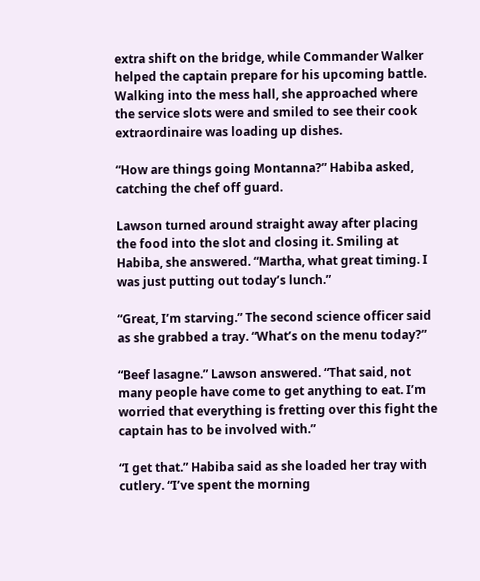extra shift on the bridge, while Commander Walker helped the captain prepare for his upcoming battle. Walking into the mess hall, she approached where the service slots were and smiled to see their cook extraordinaire was loading up dishes.

“How are things going Montanna?” Habiba asked, catching the chef off guard.

Lawson turned around straight away after placing the food into the slot and closing it. Smiling at Habiba, she answered. “Martha, what great timing. I was just putting out today’s lunch.”

“Great, I’m starving.” The second science officer said as she grabbed a tray. “What’s on the menu today?”

“Beef lasagne.” Lawson answered. “That said, not many people have come to get anything to eat. I’m worried that everything is fretting over this fight the captain has to be involved with.”

“I get that.” Habiba said as she loaded her tray with cutlery. “I’ve spent the morning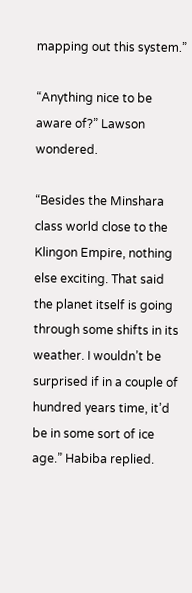mapping out this system.”

“Anything nice to be aware of?” Lawson wondered.

“Besides the Minshara class world close to the Klingon Empire, nothing else exciting. That said the planet itself is going through some shifts in its weather. I wouldn’t be surprised if in a couple of hundred years time, it’d be in some sort of ice age.” Habiba replied.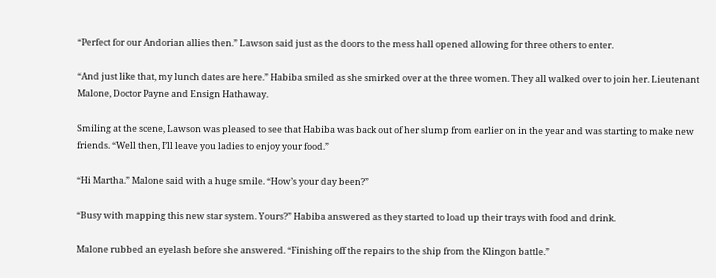“Perfect for our Andorian allies then.” Lawson said just as the doors to the mess hall opened allowing for three others to enter.

“And just like that, my lunch dates are here.” Habiba smiled as she smirked over at the three women. They all walked over to join her. Lieutenant Malone, Doctor Payne and Ensign Hathaway.

Smiling at the scene, Lawson was pleased to see that Habiba was back out of her slump from earlier on in the year and was starting to make new friends. “Well then, I’ll leave you ladies to enjoy your food.”

“Hi Martha.” Malone said with a huge smile. “How’s your day been?”

“Busy with mapping this new star system. Yours?” Habiba answered as they started to load up their trays with food and drink.

Malone rubbed an eyelash before she answered. “Finishing off the repairs to the ship from the Klingon battle.”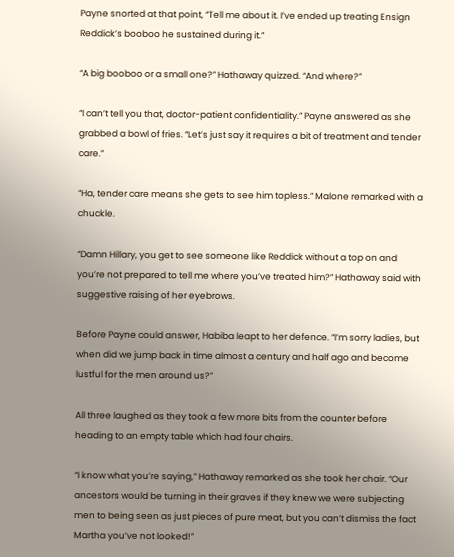Payne snorted at that point, “Tell me about it. I’ve ended up treating Ensign Reddick’s booboo he sustained during it.”

“A big booboo or a small one?” Hathaway quizzed. “And where?”

“I can’t tell you that, doctor-patient confidentiality.” Payne answered as she grabbed a bowl of fries. “Let’s just say it requires a bit of treatment and tender care.”

“Ha, tender care means she gets to see him topless.” Malone remarked with a chuckle.

“Damn Hillary, you get to see someone like Reddick without a top on and you’re not prepared to tell me where you’ve treated him?” Hathaway said with suggestive raising of her eyebrows.

Before Payne could answer, Habiba leapt to her defence. “I’m sorry ladies, but when did we jump back in time almost a century and half ago and become lustful for the men around us?”

All three laughed as they took a few more bits from the counter before heading to an empty table which had four chairs.

“I know what you’re saying,” Hathaway remarked as she took her chair. “Our ancestors would be turning in their graves if they knew we were subjecting men to being seen as just pieces of pure meat, but you can’t dismiss the fact Martha you’ve not looked!”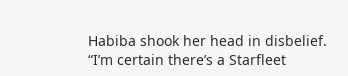Habiba shook her head in disbelief. “I’m certain there’s a Starfleet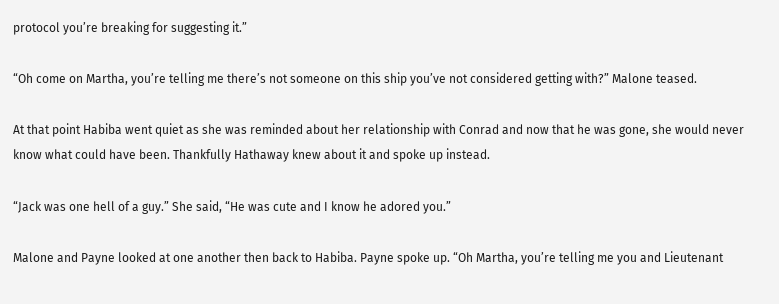protocol you’re breaking for suggesting it.”

“Oh come on Martha, you’re telling me there’s not someone on this ship you’ve not considered getting with?” Malone teased.

At that point Habiba went quiet as she was reminded about her relationship with Conrad and now that he was gone, she would never know what could have been. Thankfully Hathaway knew about it and spoke up instead.

“Jack was one hell of a guy.” She said, “He was cute and I know he adored you.”

Malone and Payne looked at one another then back to Habiba. Payne spoke up. “Oh Martha, you’re telling me you and Lieutenant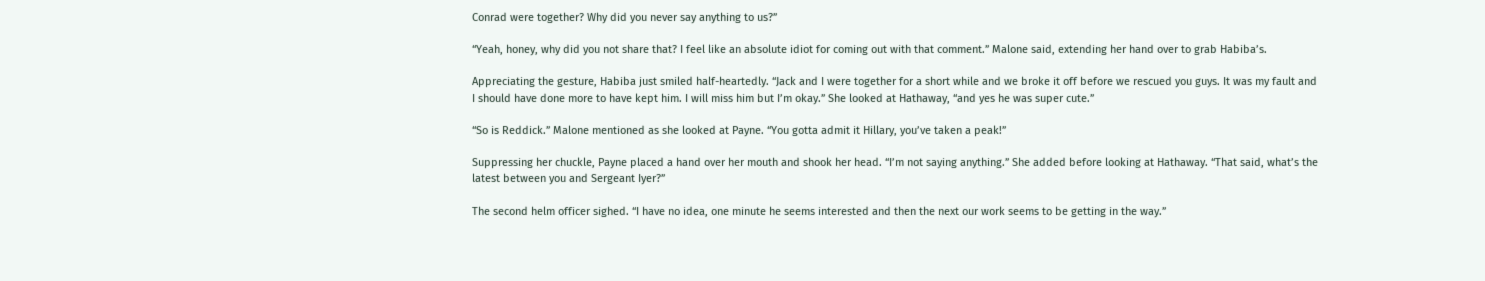Conrad were together? Why did you never say anything to us?”

“Yeah, honey, why did you not share that? I feel like an absolute idiot for coming out with that comment.” Malone said, extending her hand over to grab Habiba’s.

Appreciating the gesture, Habiba just smiled half-heartedly. “Jack and I were together for a short while and we broke it off before we rescued you guys. It was my fault and I should have done more to have kept him. I will miss him but I’m okay.” She looked at Hathaway, “and yes he was super cute.”

“So is Reddick.” Malone mentioned as she looked at Payne. “You gotta admit it Hillary, you’ve taken a peak!”

Suppressing her chuckle, Payne placed a hand over her mouth and shook her head. “I’m not saying anything.” She added before looking at Hathaway. “That said, what’s the latest between you and Sergeant Iyer?”

The second helm officer sighed. “I have no idea, one minute he seems interested and then the next our work seems to be getting in the way.”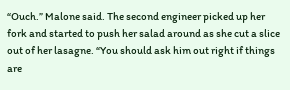“Ouch.” Malone said. The second engineer picked up her fork and started to push her salad around as she cut a slice out of her lasagne. “You should ask him out right if things are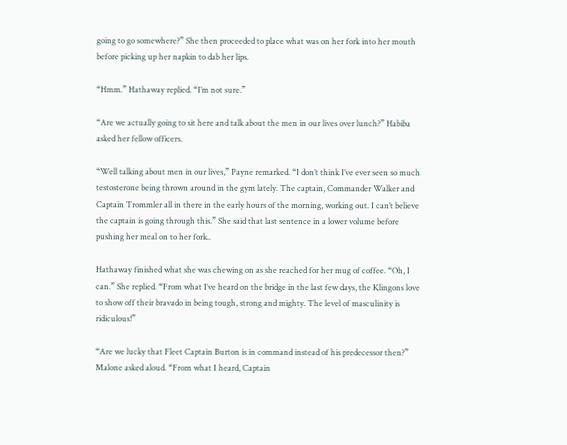going to go somewhere?” She then proceeded to place what was on her fork into her mouth before picking up her napkin to dab her lips.

“Hmm.” Hathaway replied. “I’m not sure.”

“Are we actually going to sit here and talk about the men in our lives over lunch?” Habiba asked her fellow officers.

“Well talking about men in our lives,” Payne remarked. “I don’t think I’ve ever seen so much testosterone being thrown around in the gym lately. The captain, Commander Walker and Captain Trommler all in there in the early hours of the morning, working out. I can’t believe the captain is going through this.” She said that last sentence in a lower volume before pushing her meal on to her fork..

Hathaway finished what she was chewing on as she reached for her mug of coffee. “Oh, I can.” She replied. “From what I’ve heard on the bridge in the last few days, the Klingons love to show off their bravado in being tough, strong and mighty. The level of masculinity is ridiculous!”

“Are we lucky that Fleet Captain Burton is in command instead of his predecessor then?” Malone asked aloud. “From what I heard, Captain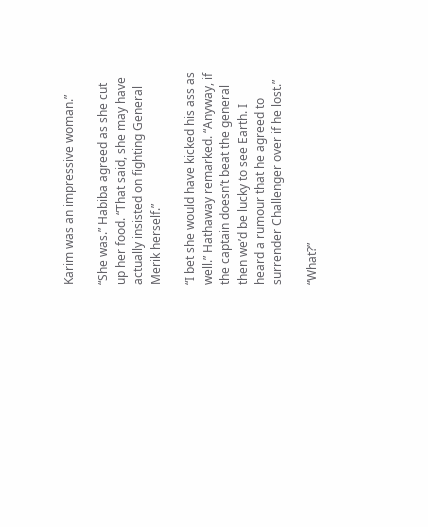Karim was an impressive woman.”

“She was.” Habiba agreed as she cut up her food. “That said, she may have actually insisted on fighting General Merik herself.”

“I bet she would have kicked his ass as well.” Hathaway remarked. “Anyway, if the captain doesn’t beat the general then we’d be lucky to see Earth. I heard a rumour that he agreed to surrender Challenger over if he lost.”

“What?”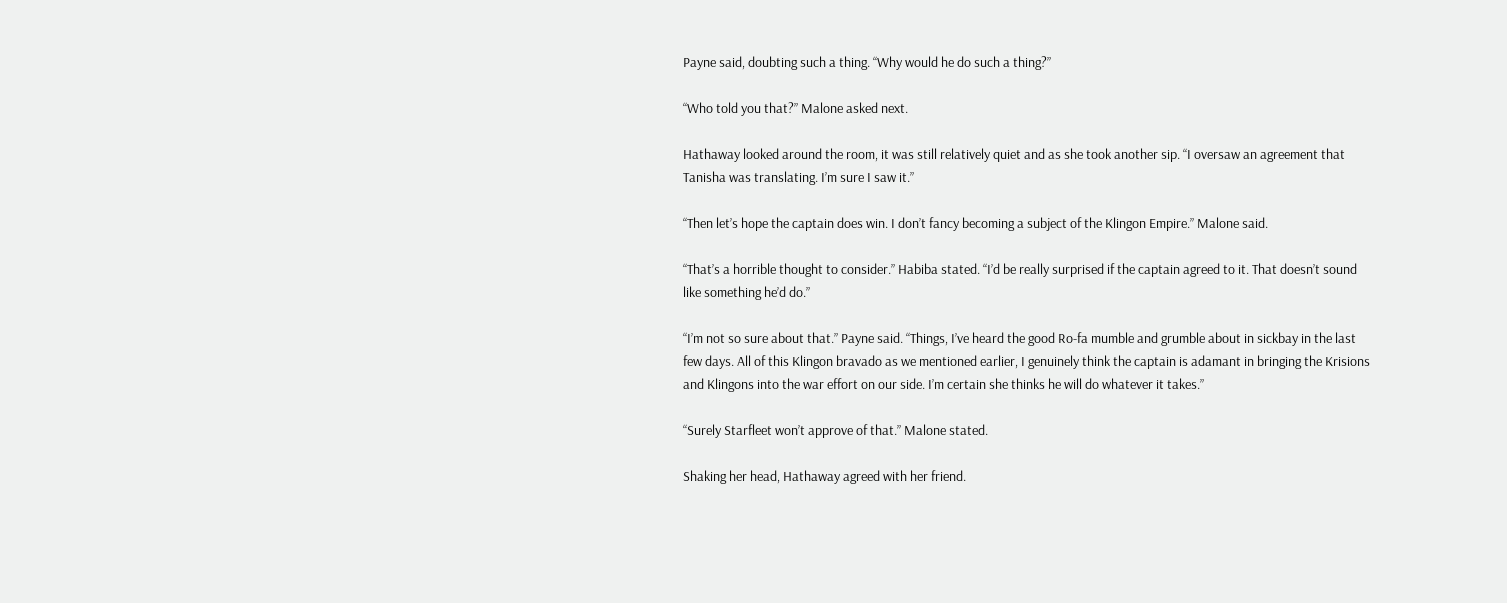Payne said, doubting such a thing. “Why would he do such a thing?”

“Who told you that?” Malone asked next.

Hathaway looked around the room, it was still relatively quiet and as she took another sip. “I oversaw an agreement that Tanisha was translating. I’m sure I saw it.”

“Then let’s hope the captain does win. I don’t fancy becoming a subject of the Klingon Empire.” Malone said.

“That’s a horrible thought to consider.” Habiba stated. “I’d be really surprised if the captain agreed to it. That doesn’t sound like something he’d do.”

“I’m not so sure about that.” Payne said. “Things, I’ve heard the good Ro-fa mumble and grumble about in sickbay in the last few days. All of this Klingon bravado as we mentioned earlier, I genuinely think the captain is adamant in bringing the Krisions and Klingons into the war effort on our side. I’m certain she thinks he will do whatever it takes.”

“Surely Starfleet won’t approve of that.” Malone stated.

Shaking her head, Hathaway agreed with her friend.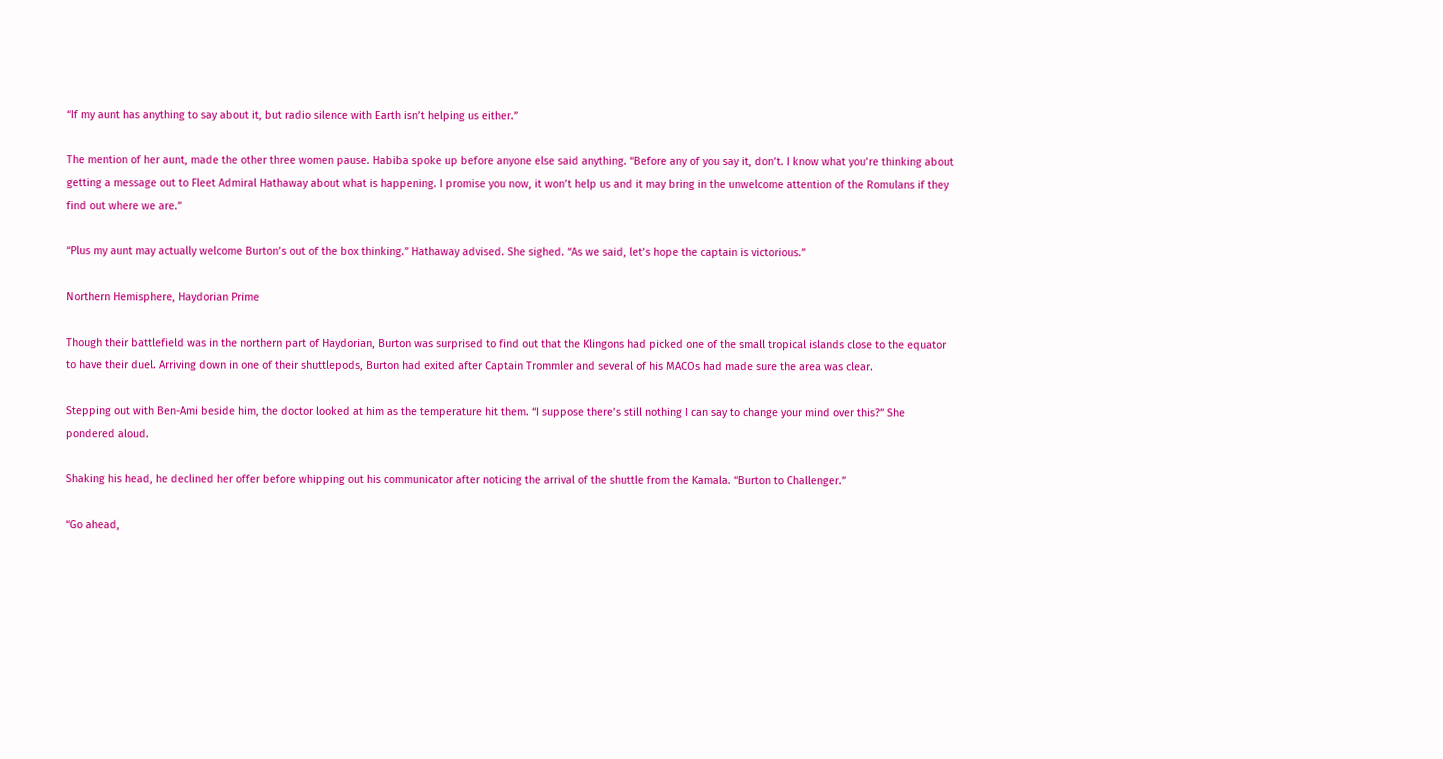“If my aunt has anything to say about it, but radio silence with Earth isn’t helping us either.”

The mention of her aunt, made the other three women pause. Habiba spoke up before anyone else said anything. “Before any of you say it, don’t. I know what you’re thinking about getting a message out to Fleet Admiral Hathaway about what is happening. I promise you now, it won’t help us and it may bring in the unwelcome attention of the Romulans if they find out where we are.”

“Plus my aunt may actually welcome Burton’s out of the box thinking.” Hathaway advised. She sighed. “As we said, let’s hope the captain is victorious.”

Northern Hemisphere, Haydorian Prime

Though their battlefield was in the northern part of Haydorian, Burton was surprised to find out that the Klingons had picked one of the small tropical islands close to the equator to have their duel. Arriving down in one of their shuttlepods, Burton had exited after Captain Trommler and several of his MACOs had made sure the area was clear.

Stepping out with Ben-Ami beside him, the doctor looked at him as the temperature hit them. “I suppose there’s still nothing I can say to change your mind over this?” She pondered aloud.

Shaking his head, he declined her offer before whipping out his communicator after noticing the arrival of the shuttle from the Kamala. “Burton to Challenger.”

“Go ahead,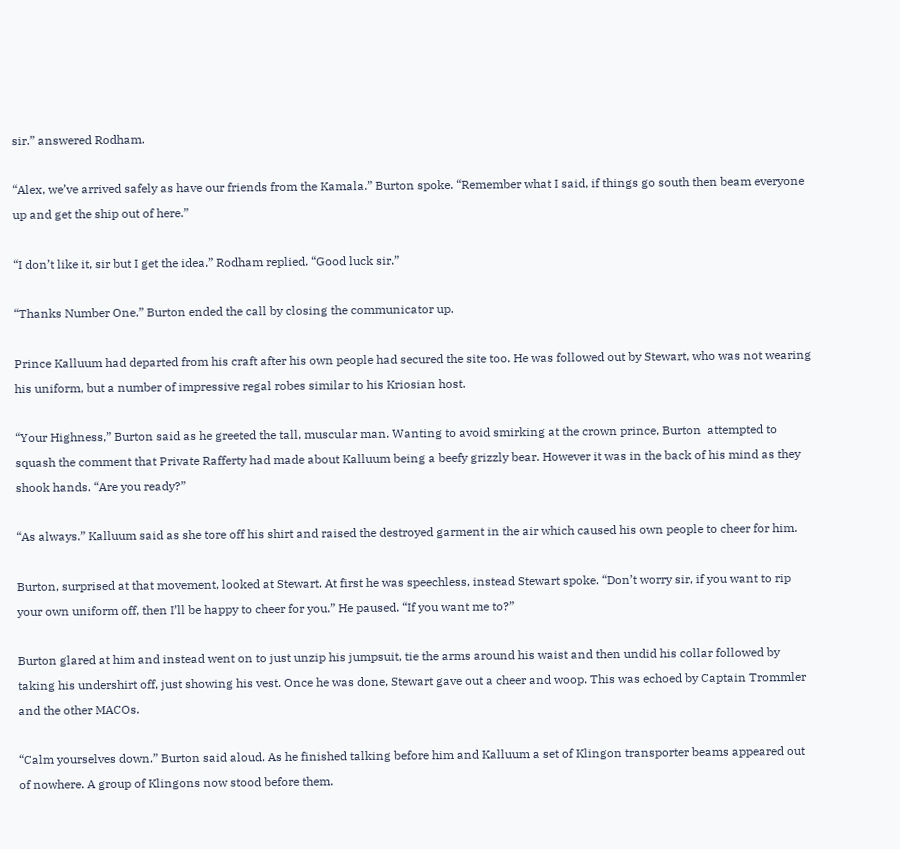sir.” answered Rodham.

“Alex, we’ve arrived safely as have our friends from the Kamala.” Burton spoke. “Remember what I said, if things go south then beam everyone up and get the ship out of here.”

“I don’t like it, sir but I get the idea.” Rodham replied. “Good luck sir.”

“Thanks Number One.” Burton ended the call by closing the communicator up.

Prince Kalluum had departed from his craft after his own people had secured the site too. He was followed out by Stewart, who was not wearing his uniform, but a number of impressive regal robes similar to his Kriosian host.

“Your Highness,” Burton said as he greeted the tall, muscular man. Wanting to avoid smirking at the crown prince, Burton  attempted to squash the comment that Private Rafferty had made about Kalluum being a beefy grizzly bear. However it was in the back of his mind as they shook hands. “Are you ready?”

“As always.” Kalluum said as she tore off his shirt and raised the destroyed garment in the air which caused his own people to cheer for him.

Burton, surprised at that movement, looked at Stewart. At first he was speechless, instead Stewart spoke. “Don’t worry sir, if you want to rip your own uniform off, then I’ll be happy to cheer for you.” He paused. “If you want me to?”

Burton glared at him and instead went on to just unzip his jumpsuit, tie the arms around his waist and then undid his collar followed by taking his undershirt off, just showing his vest. Once he was done, Stewart gave out a cheer and woop. This was echoed by Captain Trommler and the other MACOs.

“Calm yourselves down.” Burton said aloud. As he finished talking before him and Kalluum a set of Klingon transporter beams appeared out of nowhere. A group of Klingons now stood before them.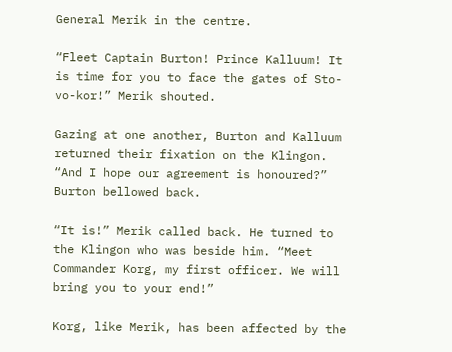General Merik in the centre.

“Fleet Captain Burton! Prince Kalluum! It is time for you to face the gates of Sto-vo-kor!” Merik shouted.

Gazing at one another, Burton and Kalluum returned their fixation on the Klingon. “And I hope our agreement is honoured?” Burton bellowed back.

“It is!” Merik called back. He turned to the Klingon who was beside him. “Meet Commander Korg, my first officer. We will bring you to your end!”

Korg, like Merik, has been affected by the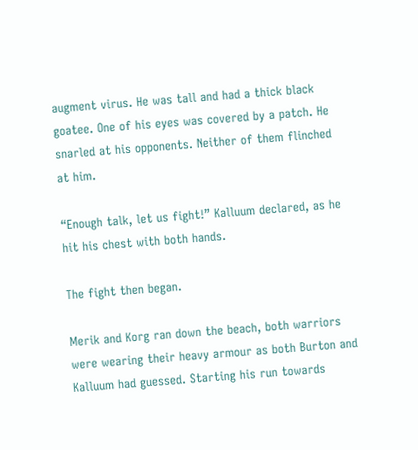augment virus. He was tall and had a thick black goatee. One of his eyes was covered by a patch. He snarled at his opponents. Neither of them flinched at him.

“Enough talk, let us fight!” Kalluum declared, as he hit his chest with both hands.

The fight then began.

Merik and Korg ran down the beach, both warriors were wearing their heavy armour as both Burton and Kalluum had guessed. Starting his run towards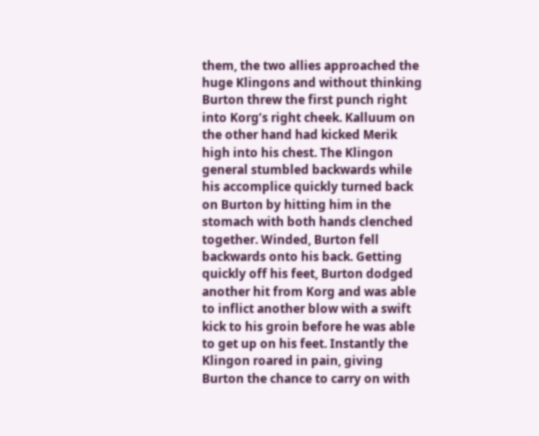them, the two allies approached the huge Klingons and without thinking Burton threw the first punch right into Korg’s right cheek. Kalluum on the other hand had kicked Merik high into his chest. The Klingon general stumbled backwards while his accomplice quickly turned back on Burton by hitting him in the stomach with both hands clenched together. Winded, Burton fell backwards onto his back. Getting quickly off his feet, Burton dodged another hit from Korg and was able to inflict another blow with a swift kick to his groin before he was able to get up on his feet. Instantly the Klingon roared in pain, giving Burton the chance to carry on with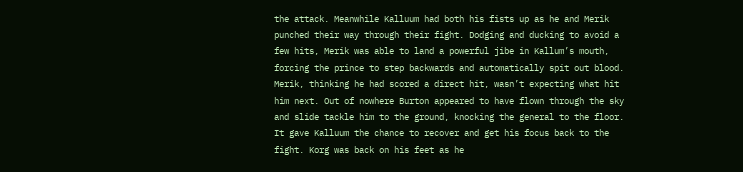the attack. Meanwhile Kalluum had both his fists up as he and Merik punched their way through their fight. Dodging and ducking to avoid a few hits, Merik was able to land a powerful jibe in Kallum’s mouth, forcing the prince to step backwards and automatically spit out blood. Merik, thinking he had scored a direct hit, wasn’t expecting what hit him next. Out of nowhere Burton appeared to have flown through the sky and slide tackle him to the ground, knocking the general to the floor. It gave Kalluum the chance to recover and get his focus back to the fight. Korg was back on his feet as he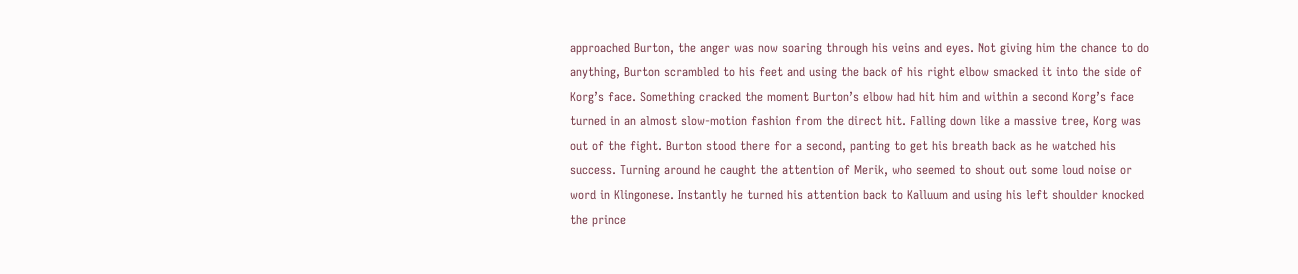approached Burton, the anger was now soaring through his veins and eyes. Not giving him the chance to do anything, Burton scrambled to his feet and using the back of his right elbow smacked it into the side of Korg’s face. Something cracked the moment Burton’s elbow had hit him and within a second Korg’s face turned in an almost slow-motion fashion from the direct hit. Falling down like a massive tree, Korg was out of the fight. Burton stood there for a second, panting to get his breath back as he watched his success. Turning around he caught the attention of Merik, who seemed to shout out some loud noise or word in Klingonese. Instantly he turned his attention back to Kalluum and using his left shoulder knocked the prince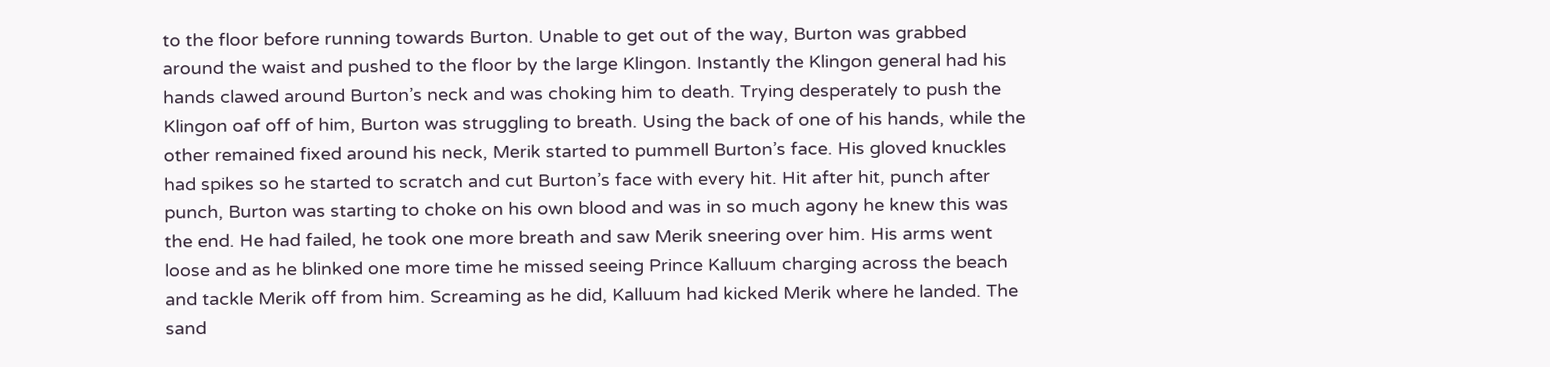to the floor before running towards Burton. Unable to get out of the way, Burton was grabbed around the waist and pushed to the floor by the large Klingon. Instantly the Klingon general had his hands clawed around Burton’s neck and was choking him to death. Trying desperately to push the Klingon oaf off of him, Burton was struggling to breath. Using the back of one of his hands, while the other remained fixed around his neck, Merik started to pummell Burton’s face. His gloved knuckles had spikes so he started to scratch and cut Burton’s face with every hit. Hit after hit, punch after punch, Burton was starting to choke on his own blood and was in so much agony he knew this was the end. He had failed, he took one more breath and saw Merik sneering over him. His arms went loose and as he blinked one more time he missed seeing Prince Kalluum charging across the beach and tackle Merik off from him. Screaming as he did, Kalluum had kicked Merik where he landed. The sand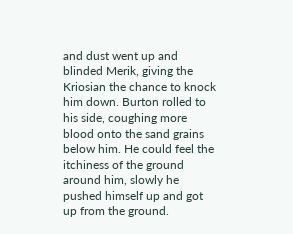and dust went up and blinded Merik, giving the Kriosian the chance to knock him down. Burton rolled to his side, coughing more blood onto the sand grains below him. He could feel the itchiness of the ground around him, slowly he pushed himself up and got up from the ground.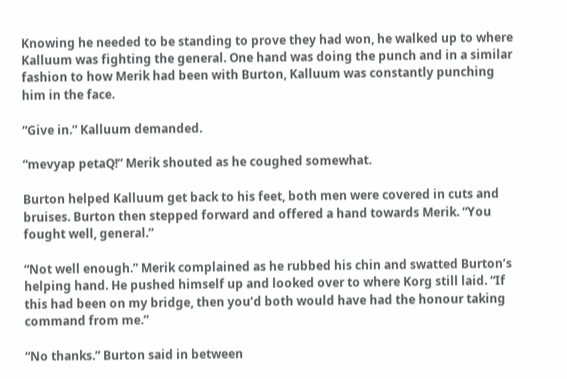Knowing he needed to be standing to prove they had won, he walked up to where Kalluum was fighting the general. One hand was doing the punch and in a similar fashion to how Merik had been with Burton, Kalluum was constantly punching him in the face.

“Give in.” Kalluum demanded.

“mevyap petaQ!” Merik shouted as he coughed somewhat.

Burton helped Kalluum get back to his feet, both men were covered in cuts and bruises. Burton then stepped forward and offered a hand towards Merik. “You fought well, general.”

“Not well enough.” Merik complained as he rubbed his chin and swatted Burton’s helping hand. He pushed himself up and looked over to where Korg still laid. “If this had been on my bridge, then you’d both would have had the honour taking command from me.”

“No thanks.” Burton said in between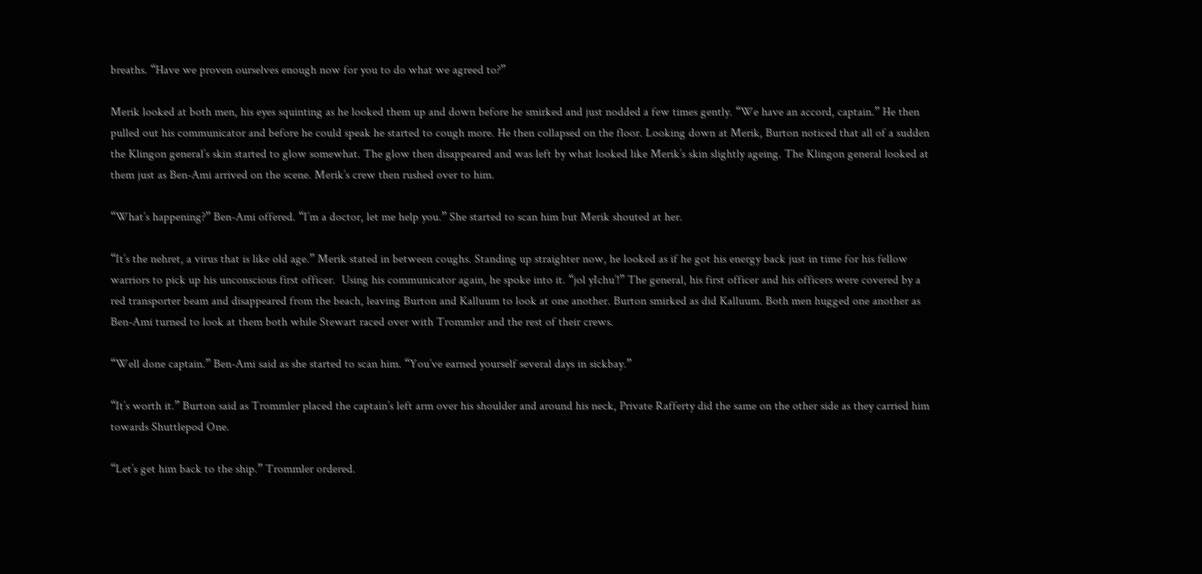breaths. “Have we proven ourselves enough now for you to do what we agreed to?”

Merik looked at both men, his eyes squinting as he looked them up and down before he smirked and just nodded a few times gently. “We have an accord, captain.” He then pulled out his communicator and before he could speak he started to cough more. He then collapsed on the floor. Looking down at Merik, Burton noticed that all of a sudden the Klingon general’s skin started to glow somewhat. The glow then disappeared and was left by what looked like Merik’s skin slightly ageing. The Klingon general looked at them just as Ben-Ami arrived on the scene. Merik’s crew then rushed over to him.

“What’s happening?” Ben-Ami offered. “I’m a doctor, let me help you.” She started to scan him but Merik shouted at her.

“It’s the nehret, a virus that is like old age.” Merik stated in between coughs. Standing up straighter now, he looked as if he got his energy back just in time for his fellow warriors to pick up his unconscious first officer.  Using his communicator again, he spoke into it. “jol yIchu’!” The general, his first officer and his officers were covered by a red transporter beam and disappeared from the beach, leaving Burton and Kalluum to look at one another. Burton smirked as did Kalluum. Both men hugged one another as Ben-Ami turned to look at them both while Stewart raced over with Trommler and the rest of their crews.

“Well done captain.” Ben-Ami said as she started to scan him. “You’ve earned yourself several days in sickbay.”

“It’s worth it.” Burton said as Trommler placed the captain’s left arm over his shoulder and around his neck, Private Rafferty did the same on the other side as they carried him towards Shuttlepod One.

“Let’s get him back to the ship.” Trommler ordered.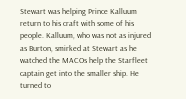Stewart was helping Prince Kalluum return to his craft with some of his people. Kalluum, who was not as injured as Burton, smirked at Stewart as he watched the MACOs help the Starfleet captain get into the smaller ship. He turned to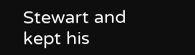Stewart and kept his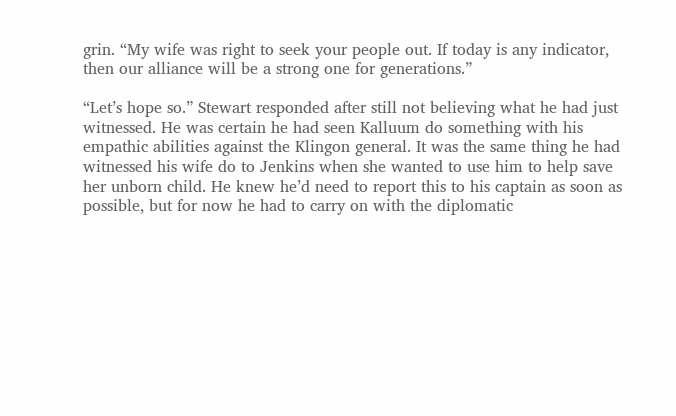grin. “My wife was right to seek your people out. If today is any indicator, then our alliance will be a strong one for generations.”

“Let’s hope so.” Stewart responded after still not believing what he had just witnessed. He was certain he had seen Kalluum do something with his empathic abilities against the Klingon general. It was the same thing he had witnessed his wife do to Jenkins when she wanted to use him to help save her unborn child. He knew he’d need to report this to his captain as soon as possible, but for now he had to carry on with the diplomatic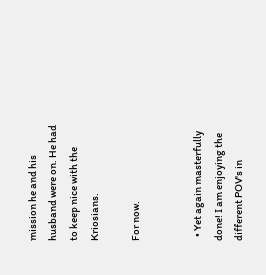mission he and his husband were on. He had to keep nice with the Kriosians.

For now.


  • Yet again masterfully done! I am enjoying the different POV's in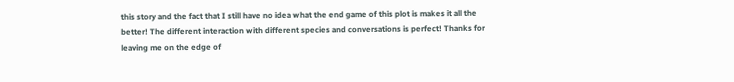this story and the fact that I still have no idea what the end game of this plot is makes it all the better! The different interaction with different species and conversations is perfect! Thanks for leaving me on the edge of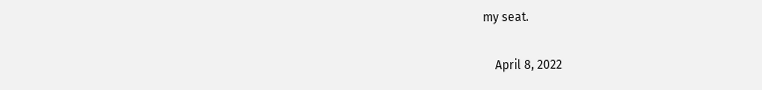my seat.

    April 8, 2022